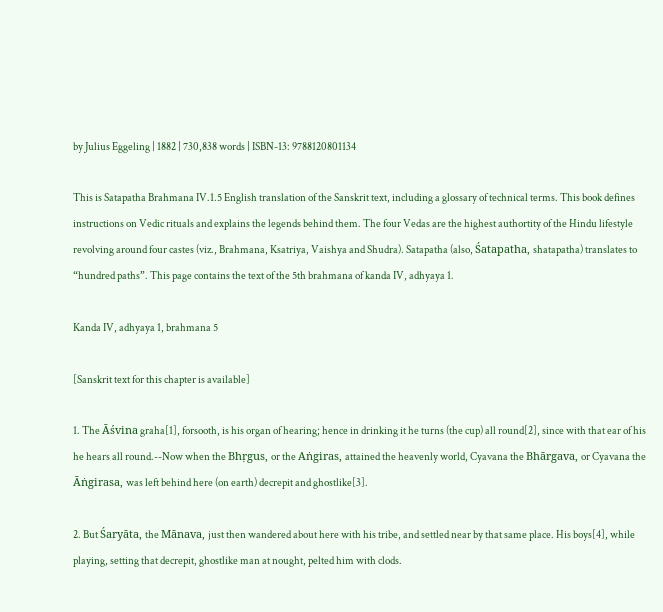by Julius Eggeling | 1882 | 730,838 words | ISBN-13: 9788120801134

This is Satapatha Brahmana IV.1.5 English translation of the Sanskrit text, including a glossary of technical terms. This book defines instructions on Vedic rituals and explains the legends behind them. The four Vedas are the highest authortity of the Hindu lifestyle revolving around four castes (viz., Brahmana, Ksatriya, Vaishya and Shudra). Satapatha (also, Śatapatha, shatapatha) translates to “hundred paths”. This page contains the text of the 5th brahmana of kanda IV, adhyaya 1.

Kanda IV, adhyaya 1, brahmana 5

[Sanskrit text for this chapter is available]

1. The Āśvina graha[1], forsooth, is his organ of hearing; hence in drinking it he turns (the cup) all round[2], since with that ear of his he hears all round.--Now when the Bhṛgus, or the Aṅgiras, attained the heavenly world, Cyavana the Bhārgava, or Cyavana the Āṅgirasa, was left behind here (on earth) decrepit and ghostlike[3].

2. But Śaryāta, the Mānava, just then wandered about here with his tribe, and settled near by that same place. His boys[4], while playing, setting that decrepit, ghostlike man at nought, pelted him with clods.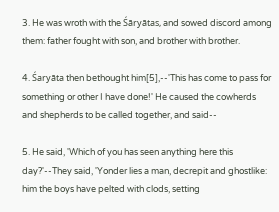3. He was wroth with the Śāryātas, and sowed discord among them: father fought with son, and brother with brother.

4. Śaryāta then bethought him[5],--'This has come to pass for something or other I have done!' He caused the cowherds and shepherds to be called together, and said--

5. He said, 'Which of you has seen anything here this day?'--They said, 'Yonder lies a man, decrepit and ghostlike: him the boys have pelted with clods, setting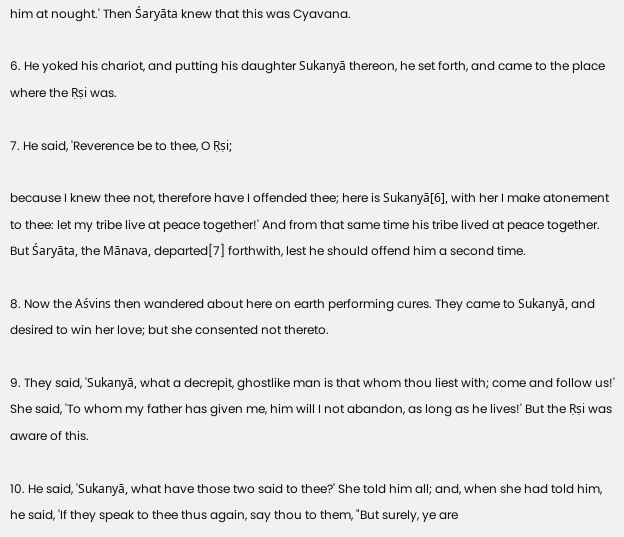him at nought.' Then Śaryāta knew that this was Cyavana.

6. He yoked his chariot, and putting his daughter Sukanyā thereon, he set forth, and came to the place where the Ṛṣi was.

7. He said, 'Reverence be to thee, O Ṛṣi;

because I knew thee not, therefore have I offended thee; here is Sukanyā[6], with her I make atonement to thee: let my tribe live at peace together!' And from that same time his tribe lived at peace together. But Śaryāta, the Mānava, departed[7] forthwith, lest he should offend him a second time.

8. Now the Aśvins then wandered about here on earth performing cures. They came to Sukanyā, and desired to win her love; but she consented not thereto.

9. They said, 'Sukanyā, what a decrepit, ghostlike man is that whom thou liest with; come and follow us!' She said, 'To whom my father has given me, him will I not abandon, as long as he lives!' But the Ṛṣi was aware of this.

10. He said, 'Sukanyā, what have those two said to thee?' She told him all; and, when she had told him, he said, 'If they speak to thee thus again, say thou to them, "But surely, ye are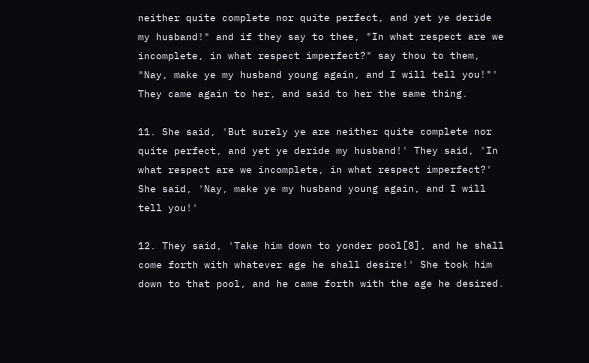neither quite complete nor quite perfect, and yet ye deride my husband!" and if they say to thee, "In what respect are we incomplete, in what respect imperfect?" say thou to them, "Nay, make ye my husband young again, and I will tell you!"' They came again to her, and said to her the same thing.

11. She said, 'But surely ye are neither quite complete nor quite perfect, and yet ye deride my husband!' They said, 'In what respect are we incomplete, in what respect imperfect?' She said, 'Nay, make ye my husband young again, and I will tell you!'

12. They said, 'Take him down to yonder pool[8], and he shall come forth with whatever age he shall desire!' She took him down to that pool, and he came forth with the age he desired.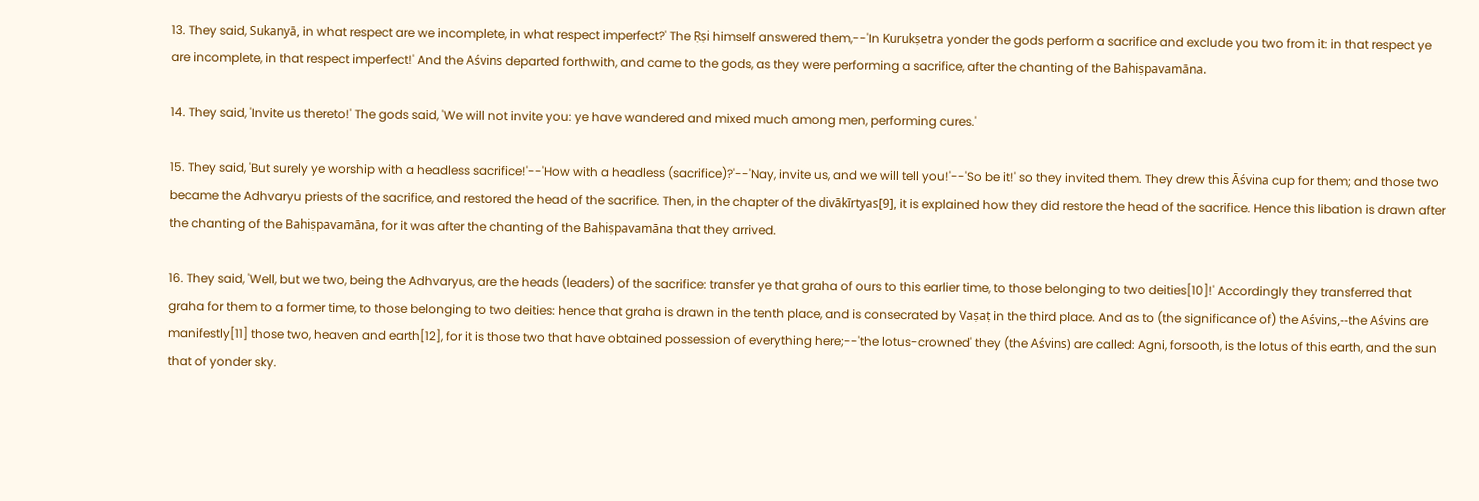13. They said, Sukanyā, in what respect are we incomplete, in what respect imperfect?' The Ṛṣi himself answered them,--'In Kurukṣetra yonder the gods perform a sacrifice and exclude you two from it: in that respect ye are incomplete, in that respect imperfect!' And the Aśvins departed forthwith, and came to the gods, as they were performing a sacrifice, after the chanting of the Bahiṣpavamāna.

14. They said, 'Invite us thereto!' The gods said, 'We will not invite you: ye have wandered and mixed much among men, performing cures.'

15. They said, 'But surely ye worship with a headless sacrifice!'--'How with a headless (sacrifice)?'--'Nay, invite us, and we will tell you!'--'So be it!' so they invited them. They drew this Āśvina cup for them; and those two became the Adhvaryu priests of the sacrifice, and restored the head of the sacrifice. Then, in the chapter of the divākīrtyas[9], it is explained how they did restore the head of the sacrifice. Hence this libation is drawn after the chanting of the Bahiṣpavamāna, for it was after the chanting of the Bahiṣpavamāna that they arrived.

16. They said, 'Well, but we two, being the Adhvaryus, are the heads (leaders) of the sacrifice: transfer ye that graha of ours to this earlier time, to those belonging to two deities[10]!' Accordingly they transferred that graha for them to a former time, to those belonging to two deities: hence that graha is drawn in the tenth place, and is consecrated by Vaṣaṭ in the third place. And as to (the significance of) the Aśvins,--the Aśvins are manifestly[11] those two, heaven and earth[12], for it is those two that have obtained possession of everything here;--'the lotus-crowned' they (the Aśvins) are called: Agni, forsooth, is the lotus of this earth, and the sun that of yonder sky.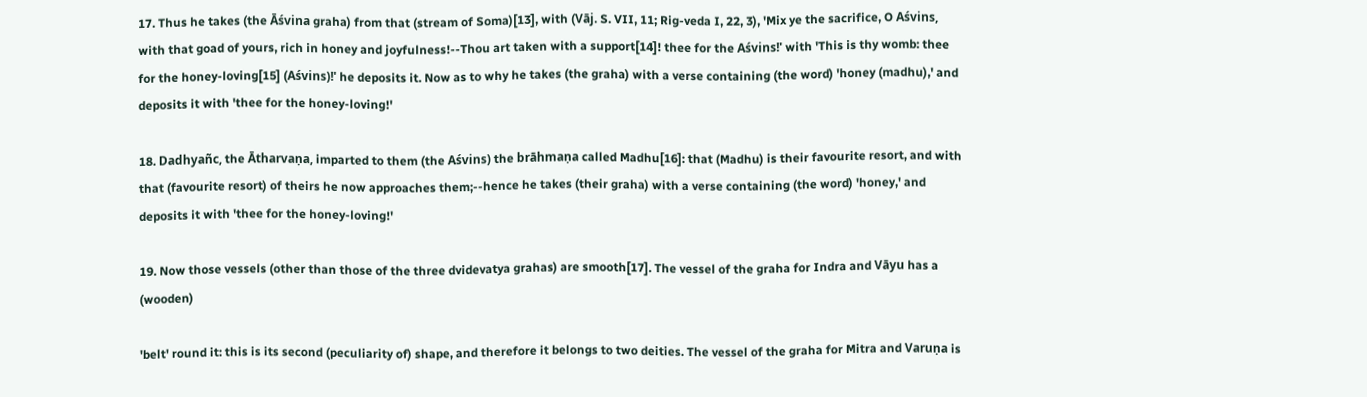17. Thus he takes (the Āśvina graha) from that (stream of Soma)[13], with (Vāj. S. VII, 11; Rig-veda I, 22, 3), 'Mix ye the sacrifice, O Aśvins, with that goad of yours, rich in honey and joyfulness!--Thou art taken with a support[14]! thee for the Aśvins!' with 'This is thy womb: thee for the honey-loving[15] (Aśvins)!' he deposits it. Now as to why he takes (the graha) with a verse containing (the word) 'honey (madhu),' and deposits it with 'thee for the honey-loving!'

18. Dadhyañc, the Ātharvaṇa, imparted to them (the Aśvins) the brāhmaṇa called Madhu[16]: that (Madhu) is their favourite resort, and with that (favourite resort) of theirs he now approaches them;--hence he takes (their graha) with a verse containing (the word) 'honey,' and deposits it with 'thee for the honey-loving!'

19. Now those vessels (other than those of the three dvidevatya grahas) are smooth[17]. The vessel of the graha for Indra and Vāyu has a (wooden)

'belt' round it: this is its second (peculiarity of) shape, and therefore it belongs to two deities. The vessel of the graha for Mitra and Varuṇa is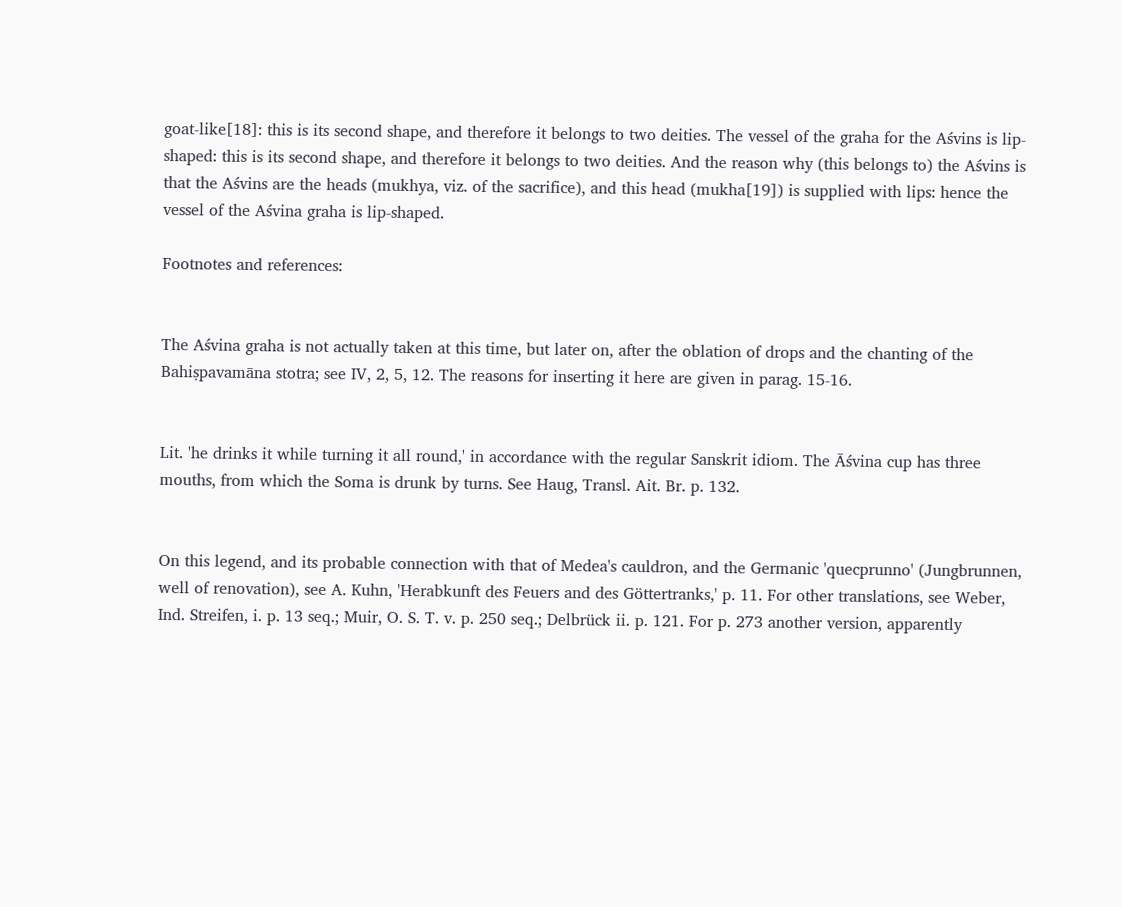goat-like[18]: this is its second shape, and therefore it belongs to two deities. The vessel of the graha for the Aśvins is lip-shaped: this is its second shape, and therefore it belongs to two deities. And the reason why (this belongs to) the Aśvins is that the Aśvins are the heads (mukhya, viz. of the sacrifice), and this head (mukha[19]) is supplied with lips: hence the vessel of the Aśvina graha is lip-shaped.

Footnotes and references:


The Aśvina graha is not actually taken at this time, but later on, after the oblation of drops and the chanting of the Bahiṣpavamāna stotra; see IV, 2, 5, 12. The reasons for inserting it here are given in parag. 15-16.


Lit. 'he drinks it while turning it all round,' in accordance with the regular Sanskrit idiom. The Āśvina cup has three mouths, from which the Soma is drunk by turns. See Haug, Transl. Ait. Br. p. 132.


On this legend, and its probable connection with that of Medea's cauldron, and the Germanic 'quecprunno' (Jungbrunnen, well of renovation), see A. Kuhn, 'Herabkunft des Feuers and des Göttertranks,' p. 11. For other translations, see Weber, Ind. Streifen, i. p. 13 seq.; Muir, O. S. T. v. p. 250 seq.; Delbrück ii. p. 121. For p. 273 another version, apparently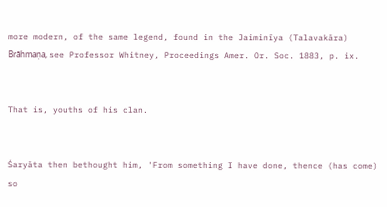more modern, of the same legend, found in the Jaiminīya (Talavakāra) Brāhmaṇa, see Professor Whitney, Proceedings Amer. Or. Soc. 1883, p. ix.


That is, youths of his clan.


Śaryāta then bethought him, 'From something I have done, thence (has come) so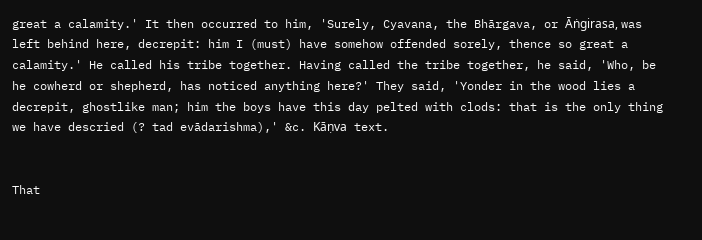great a calamity.' It then occurred to him, 'Surely, Cyavana, the Bhārgava, or Āṅgirasa, was left behind here, decrepit: him I (must) have somehow offended sorely, thence so great a calamity.' He called his tribe together. Having called the tribe together, he said, 'Who, be he cowherd or shepherd, has noticed anything here?' They said, 'Yonder in the wood lies a decrepit, ghostlike man; him the boys have this day pelted with clods: that is the only thing we have descried (? tad evādarishma),' &c. Kāṇva text.


That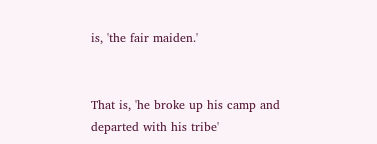is, 'the fair maiden.'


That is, 'he broke up his camp and departed with his tribe'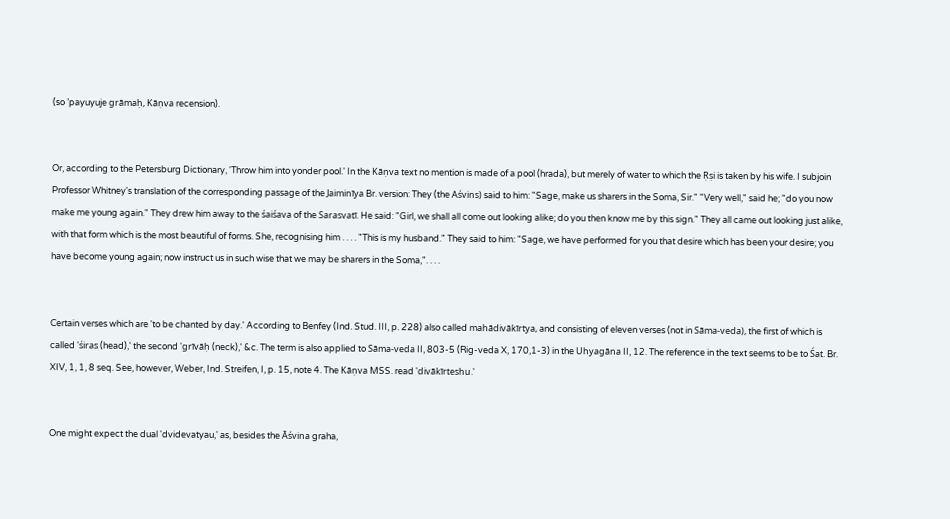(so ’payuyuje grāmaḥ, Kāṇva recension).


Or, according to the Petersburg Dictionary, 'Throw him into yonder pool.' In the Kāṇva text no mention is made of a pool (hrada), but merely of water to which the Ṛṣi is taken by his wife. I subjoin Professor Whitney's translation of the corresponding passage of the Jaiminīya Br. version: They (the Aśvins) said to him: "Sage, make us sharers in the Soma, Sir." "Very well," said he; "do you now make me young again." They drew him away to the śaiśava of the Sarasvatī. He said: "Girl, we shall all come out looking alike; do you then know me by this sign." They all came out looking just alike, with that form which is the most beautiful of forms. She, recognising him . . . . "This is my husband." They said to him: "Sage, we have performed for you that desire which has been your desire; you have become young again; now instruct us in such wise that we may be sharers in the Soma,". . . .


Certain verses which are 'to be chanted by day.' According to Benfey (Ind. Stud. III, p. 228) also called mahādivākīrtya, and consisting of eleven verses (not in Sāma-veda), the first of which is called 'śiras (head),' the second 'grīvāḥ (neck),' &c. The term is also applied to Sāma-veda II, 803-5 (Rig-veda X, 170,1-3) in the Uhyagāna II, 12. The reference in the text seems to be to Śat. Br. XIV, 1, 1, 8 seq. See, however, Weber, Ind. Streifen, I, p. 15, note 4. The Kāṇva MSS. read 'divākīrteshu.'


One might expect the dual 'dvidevatyau,' as, besides the Āśvina graha,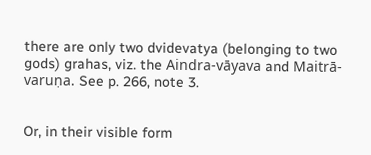there are only two dvidevatya (belonging to two gods) grahas, viz. the Aindra-vāyava and Maitrā-varuṇa. See p. 266, note 3.


Or, in their visible form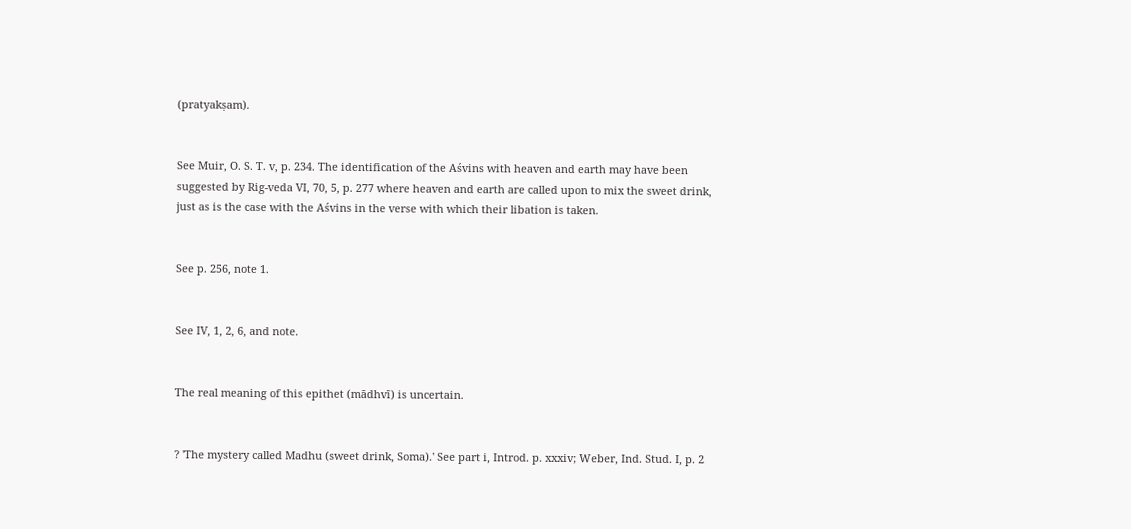(pratyakṣam).


See Muir, O. S. T. v, p. 234. The identification of the Aśvins with heaven and earth may have been suggested by Rig-veda VI, 70, 5, p. 277 where heaven and earth are called upon to mix the sweet drink, just as is the case with the Aśvins in the verse with which their libation is taken.


See p. 256, note 1.


See IV, 1, 2, 6, and note.


The real meaning of this epithet (mādhvī) is uncertain.


? 'The mystery called Madhu (sweet drink, Soma).' See part i, Introd. p. xxxiv; Weber, Ind. Stud. I, p. 2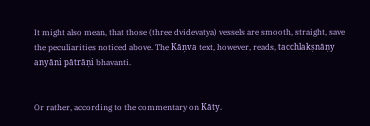It might also mean, that those (three dvidevatya) vessels are smooth, straight, save the peculiarities noticed above. The Kāṇva text, however, reads, tacchlakṣnāṇy anyāni pātrāṇi bhavanti.


Or rather, according to the commentary on Kāty.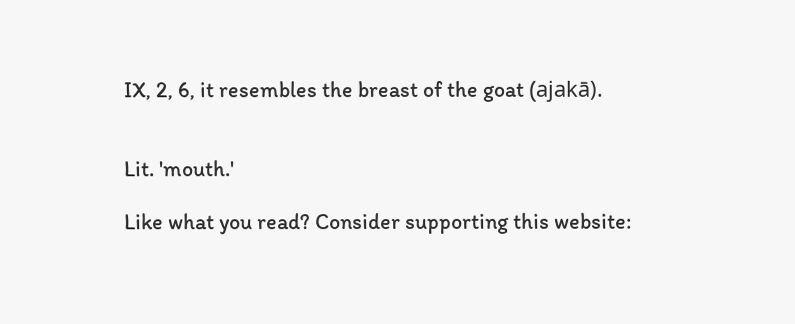IX, 2, 6, it resembles the breast of the goat (ajakā).


Lit. 'mouth.'

Like what you read? Consider supporting this website: